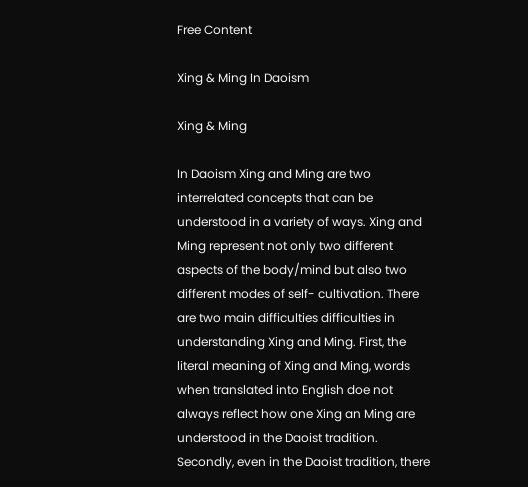Free Content

Xing & Ming In Daoism

Xing & Ming

In Daoism Xing and Ming are two interrelated concepts that can be understood in a variety of ways. Xing and Ming represent not only two different aspects of the body/mind but also two different modes of self- cultivation. There are two main difficulties difficulties in understanding Xing and Ming. First, the literal meaning of Xing and Ming, words when translated into English doe not always reflect how one Xing an Ming are understood in the Daoist tradition. Secondly, even in the Daoist tradition, there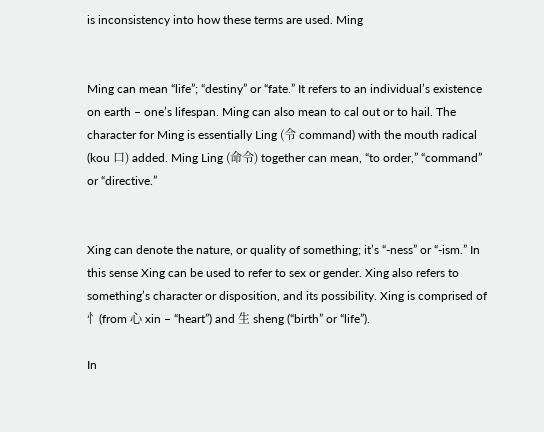is inconsistency into how these terms are used. Ming


Ming can mean “life”; “destiny” or “fate.” It refers to an individual’s existence on earth – one’s lifespan. Ming can also mean to cal out or to hail. The character for Ming is essentially Ling (令 command) with the mouth radical (kou 口) added. Ming Ling (命令) together can mean, “to order,” “command” or “directive.”


Xing can denote the nature, or quality of something; it’s “-ness” or “-ism.” In this sense Xing can be used to refer to sex or gender. Xing also refers to something’s character or disposition, and its possibility. Xing is comprised of忄(from 心 xin – “heart”) and 生 sheng (“birth” or “life”).

In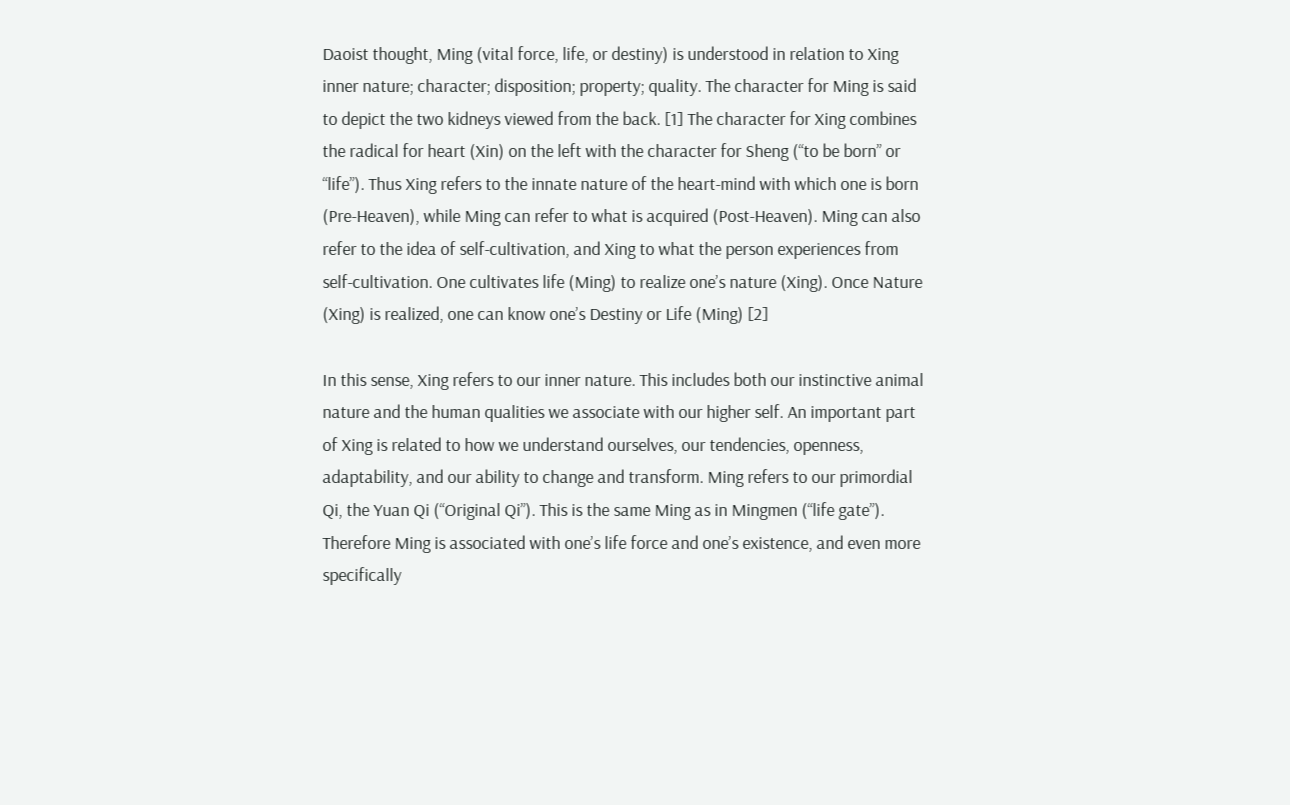Daoist thought, Ming (vital force, life, or destiny) is understood in relation to Xing inner nature; character; disposition; property; quality. The character for Ming is said to depict the two kidneys viewed from the back. [1] The character for Xing combines the radical for heart (Xin) on the left with the character for Sheng (“to be born” or “life”). Thus Xing refers to the innate nature of the heart-mind with which one is born (Pre-Heaven), while Ming can refer to what is acquired (Post-Heaven). Ming can also refer to the idea of self-cultivation, and Xing to what the person experiences from self-cultivation. One cultivates life (Ming) to realize one’s nature (Xing). Once Nature (Xing) is realized, one can know one’s Destiny or Life (Ming) [2]

In this sense, Xing refers to our inner nature. This includes both our instinctive animal nature and the human qualities we associate with our higher self. An important part of Xing is related to how we understand ourselves, our tendencies, openness, adaptability, and our ability to change and transform. Ming refers to our primordial Qi, the Yuan Qi (“Original Qi”). This is the same Ming as in Mingmen (“life gate”). Therefore Ming is associated with one’s life force and one’s existence, and even more specifically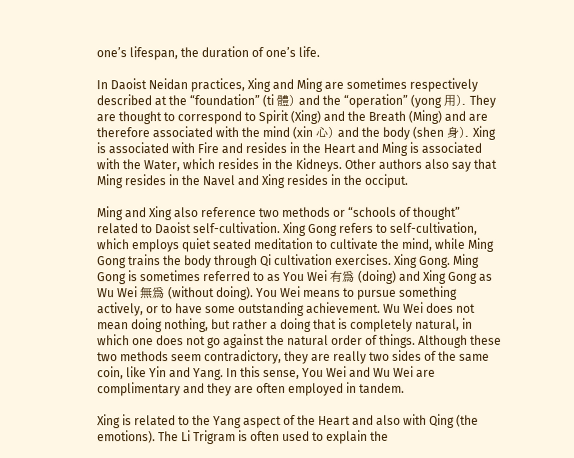one’s lifespan, the duration of one’s life.

In Daoist Neidan practices, Xing and Ming are sometimes respectively described at the “foundation” (ti 體) and the “operation” (yong 用). They are thought to correspond to Spirit (Xing) and the Breath (Ming) and are therefore associated with the mind (xin 心) and the body (shen 身). Xing is associated with Fire and resides in the Heart and Ming is associated with the Water, which resides in the Kidneys. Other authors also say that Ming resides in the Navel and Xing resides in the occiput.

Ming and Xing also reference two methods or “schools of thought” related to Daoist self-cultivation. Xing Gong refers to self-cultivation, which employs quiet seated meditation to cultivate the mind, while Ming Gong trains the body through Qi cultivation exercises. Xing Gong. Ming Gong is sometimes referred to as You Wei 有爲 (doing) and Xing Gong as Wu Wei 無爲 (without doing). You Wei means to pursue something actively, or to have some outstanding achievement. Wu Wei does not mean doing nothing, but rather a doing that is completely natural, in which one does not go against the natural order of things. Although these two methods seem contradictory, they are really two sides of the same coin, like Yin and Yang. In this sense, You Wei and Wu Wei are complimentary and they are often employed in tandem.

Xing is related to the Yang aspect of the Heart and also with Qing (the emotions). The Li Trigram is often used to explain the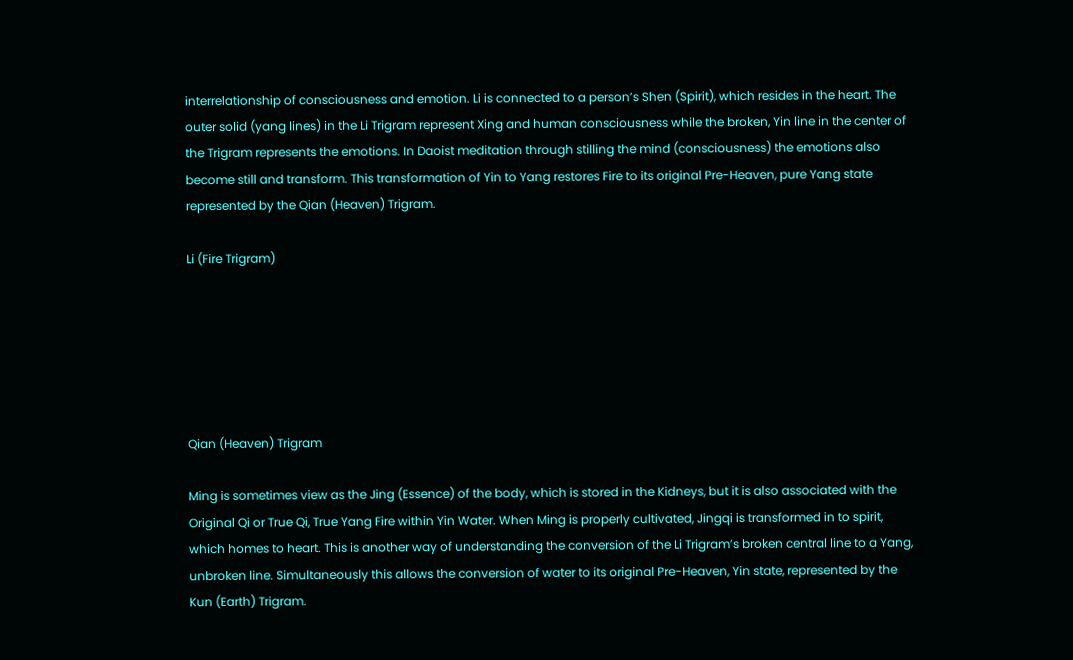interrelationship of consciousness and emotion. Li is connected to a person’s Shen (Spirit), which resides in the heart. The outer solid (yang lines) in the Li Trigram represent Xing and human consciousness while the broken, Yin line in the center of the Trigram represents the emotions. In Daoist meditation through stilling the mind (consciousness) the emotions also become still and transform. This transformation of Yin to Yang restores Fire to its original Pre-Heaven, pure Yang state represented by the Qian (Heaven) Trigram.

Li (Fire Trigram)






Qian (Heaven) Trigram

Ming is sometimes view as the Jing (Essence) of the body, which is stored in the Kidneys, but it is also associated with the Original Qi or True Qi, True Yang Fire within Yin Water. When Ming is properly cultivated, Jingqi is transformed in to spirit, which homes to heart. This is another way of understanding the conversion of the Li Trigram’s broken central line to a Yang, unbroken line. Simultaneously this allows the conversion of water to its original Pre-Heaven, Yin state, represented by the Kun (Earth) Trigram.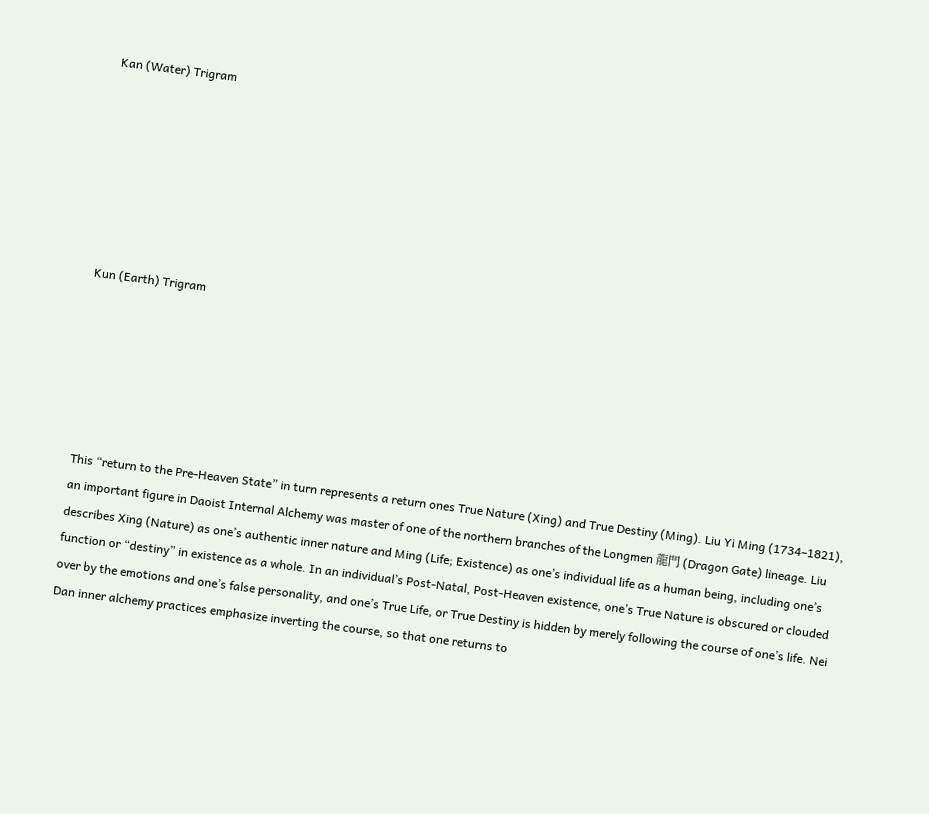Kan (Water) Trigram







Kun (Earth) Trigram






This “return to the Pre-Heaven State” in turn represents a return ones True Nature (Xing) and True Destiny (Ming). Liu Yi Ming (1734–1821), an important figure in Daoist Internal Alchemy was master of one of the northern branches of the Longmen 龍門 (Dragon Gate) lineage. Liu describes Xing (Nature) as one’s authentic inner nature and Ming (Life; Existence) as one’s individual life as a human being, including one’s function or “destiny” in existence as a whole. In an individual’s Post-Natal, Post-Heaven existence, one’s True Nature is obscured or clouded over by the emotions and one’s false personality, and one’s True Life, or True Destiny is hidden by merely following the course of one’s life. Nei Dan inner alchemy practices emphasize inverting the course, so that one returns to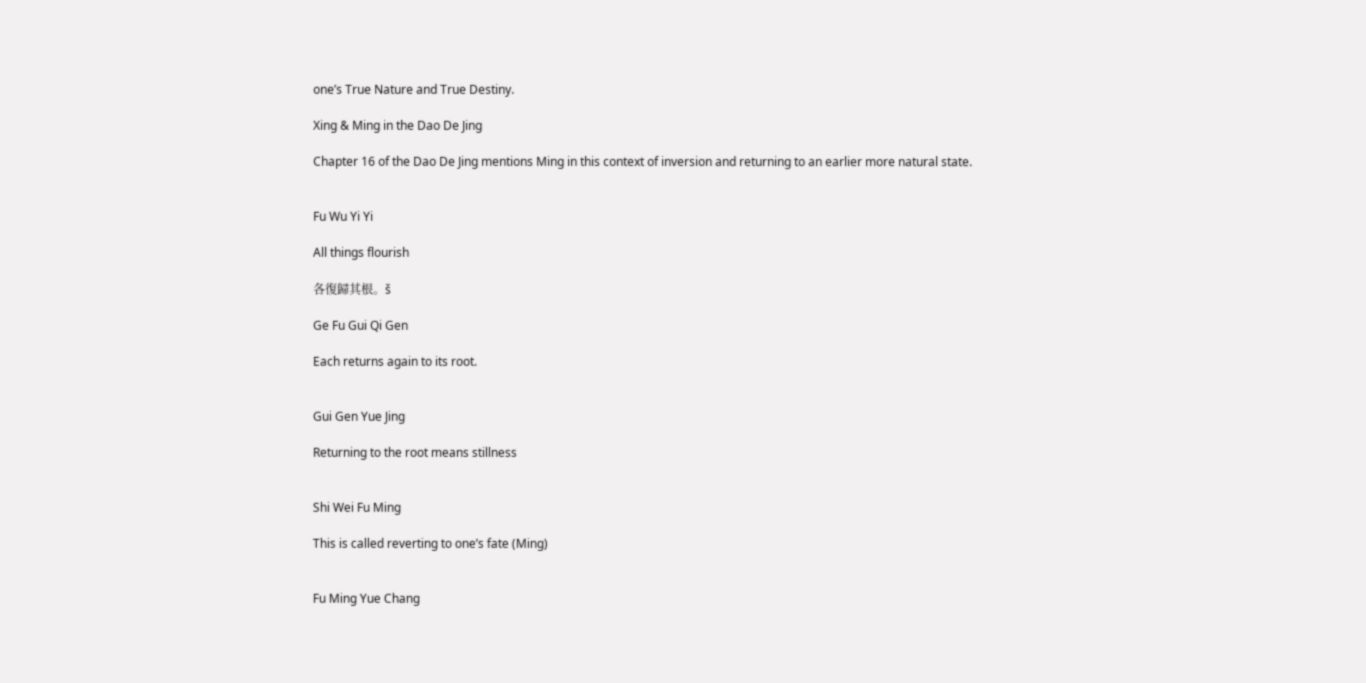one’s True Nature and True Destiny.

Xing & Ming in the Dao De Jing

Chapter 16 of the Dao De Jing mentions Ming in this context of inversion and returning to an earlier more natural state.


Fu Wu Yi Yi

All things flourish

各復歸其根。š

Ge Fu Gui Qi Gen

Each returns again to its root.


Gui Gen Yue Jing

Returning to the root means stillness


Shi Wei Fu Ming

This is called reverting to one’s fate (Ming)


Fu Ming Yue Chang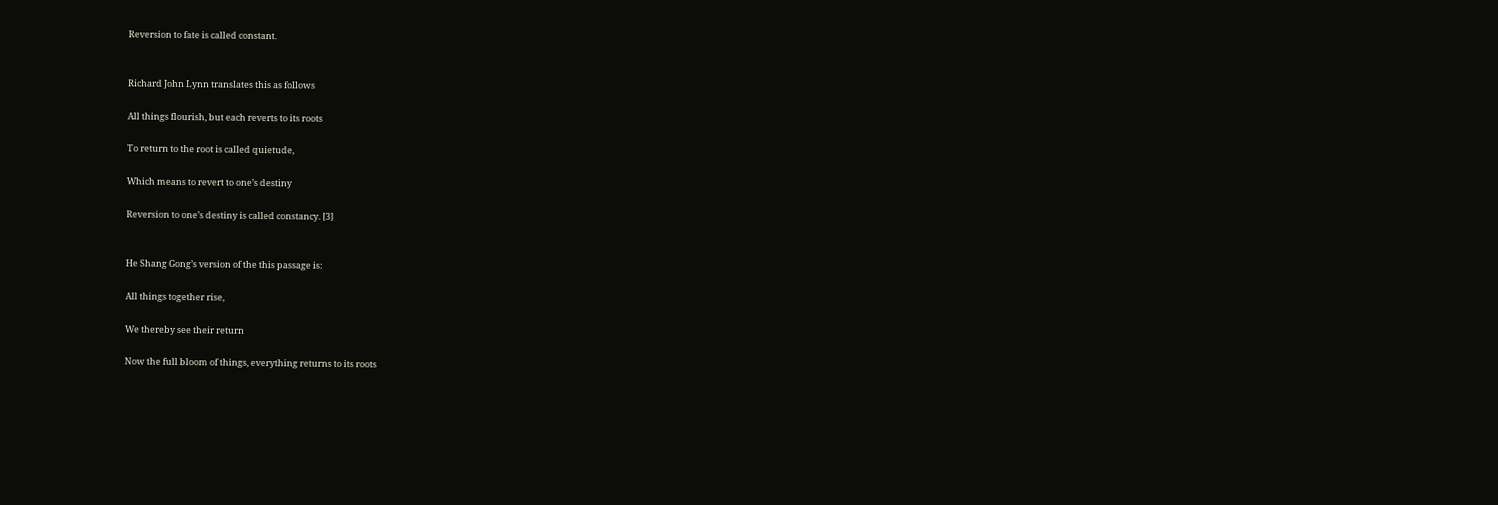Reversion to fate is called constant.


Richard John Lynn translates this as follows

All things flourish, but each reverts to its roots

To return to the root is called quietude,

Which means to revert to one’s destiny

Reversion to one’s destiny is called constancy. [3]


He Shang Gong’s version of the this passage is:

All things together rise,

We thereby see their return

Now the full bloom of things, everything returns to its roots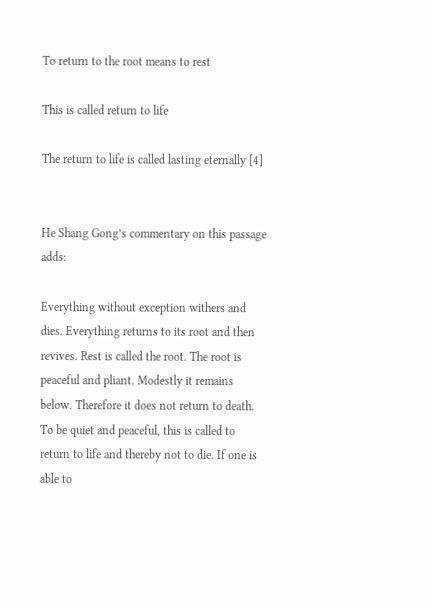To return to the root means to rest

This is called return to life

The return to life is called lasting eternally [4]


He Shang Gong’s commentary on this passage adds:

Everything without exception withers and dies. Everything returns to its root and then revives. Rest is called the root. The root is peaceful and pliant. Modestly it remains below. Therefore it does not return to death. To be quiet and peaceful, this is called to return to life and thereby not to die. If one is able to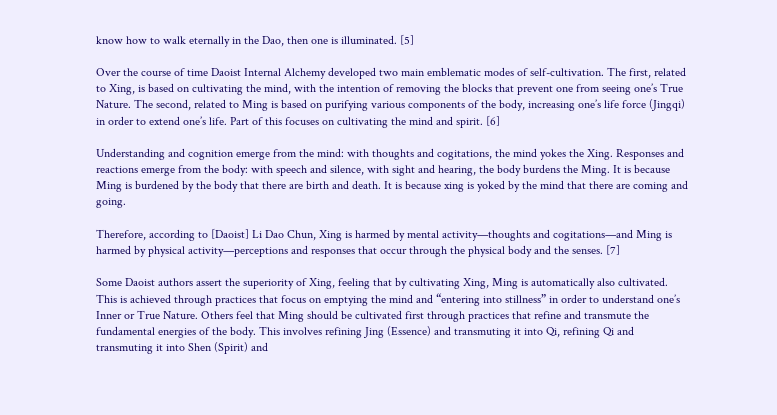know how to walk eternally in the Dao, then one is illuminated. [5]

Over the course of time Daoist Internal Alchemy developed two main emblematic modes of self-cultivation. The first, related to Xing, is based on cultivating the mind, with the intention of removing the blocks that prevent one from seeing one’s True Nature. The second, related to Ming is based on purifying various components of the body, increasing one’s life force (Jingqi) in order to extend one’s life. Part of this focuses on cultivating the mind and spirit. [6]

Understanding and cognition emerge from the mind: with thoughts and cogitations, the mind yokes the Xing. Responses and reactions emerge from the body: with speech and silence, with sight and hearing, the body burdens the Ming. It is because Ming is burdened by the body that there are birth and death. It is because xing is yoked by the mind that there are coming and going.

Therefore, according to [Daoist] Li Dao Chun, Xing is harmed by mental activity—thoughts and cogitations—and Ming is harmed by physical activity—perceptions and responses that occur through the physical body and the senses. [7]

Some Daoist authors assert the superiority of Xing, feeling that by cultivating Xing, Ming is automatically also cultivated. This is achieved through practices that focus on emptying the mind and “entering into stillness” in order to understand one’s Inner or True Nature. Others feel that Ming should be cultivated first through practices that refine and transmute the fundamental energies of the body. This involves refining Jing (Essence) and transmuting it into Qi, refining Qi and transmuting it into Shen (Spirit) and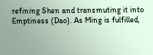refining Shen and transmuting it into Emptiness (Dao). As Ming is fulfilled,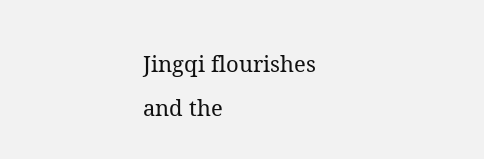Jingqi flourishes and the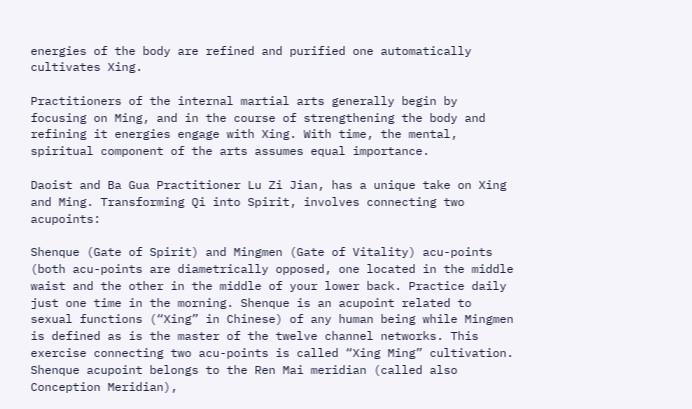energies of the body are refined and purified one automatically cultivates Xing.

Practitioners of the internal martial arts generally begin by focusing on Ming, and in the course of strengthening the body and refining it energies engage with Xing. With time, the mental, spiritual component of the arts assumes equal importance.

Daoist and Ba Gua Practitioner Lu Zi Jian, has a unique take on Xing and Ming. Transforming Qi into Spirit, involves connecting two acupoints:

Shenque (Gate of Spirit) and Mingmen (Gate of Vitality) acu-points (both acu-points are diametrically opposed, one located in the middle waist and the other in the middle of your lower back. Practice daily just one time in the morning. Shenque is an acupoint related to sexual functions (“Xing” in Chinese) of any human being while Mingmen is defined as is the master of the twelve channel networks. This exercise connecting two acu-points is called “Xing Ming” cultivation. Shenque acupoint belongs to the Ren Mai meridian (called also Conception Meridian),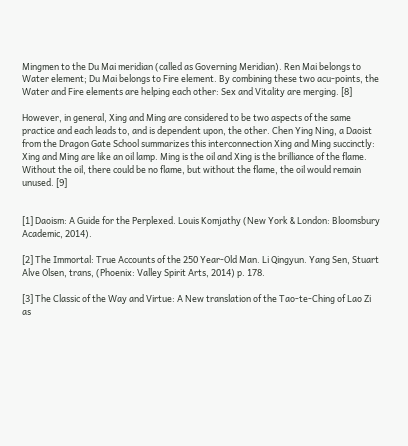Mingmen to the Du Mai meridian (called as Governing Meridian). Ren Mai belongs to Water element; Du Mai belongs to Fire element. By combining these two acu-points, the Water and Fire elements are helping each other: Sex and Vitality are merging. [8]

However, in general, Xing and Ming are considered to be two aspects of the same practice and each leads to, and is dependent upon, the other. Chen Ying Ning, a Daoist from the Dragon Gate School summarizes this interconnection Xing and Ming succinctly: Xing and Ming are like an oil lamp. Ming is the oil and Xing is the brilliance of the flame. Without the oil, there could be no flame, but without the flame, the oil would remain unused. [9]


[1] Daoism: A Guide for the Perplexed. Louis Komjathy (New York & London: Bloomsbury Academic, 2014).

[2] The Immortal: True Accounts of the 250 Year-Old Man. Li Qingyun. Yang Sen, Stuart Alve Olsen, trans, (Phoenix: Valley Spirit Arts, 2014) p. 178.

[3] The Classic of the Way and Virtue: A New translation of the Tao-te-Ching of Lao Zi as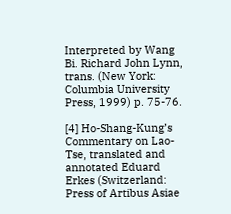Interpreted by Wang Bi. Richard John Lynn, trans. (New York: Columbia University Press, 1999) p. 75-76.

[4] Ho-Shang-Kung’s Commentary on Lao-Tse, translated and annotated Eduard Erkes (Switzerland: Press of Artibus Asiae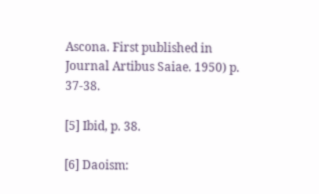Ascona. First published in Journal Artibus Saiae. 1950) p. 37-38.

[5] Ibid, p. 38.

[6] Daoism: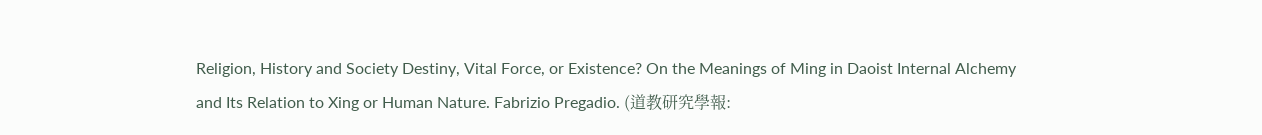Religion, History and Society Destiny, Vital Force, or Existence? On the Meanings of Ming in Daoist Internal Alchemy and Its Relation to Xing or Human Nature. Fabrizio Pregadio. (道教研究學報: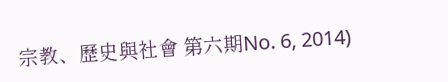宗教、歷史與社會 第六期No. 6, 2014)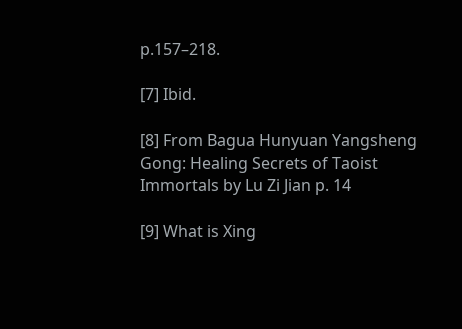p.157–218.

[7] Ibid.

[8] From Bagua Hunyuan Yangsheng Gong: Healing Secrets of Taoist Immortals by Lu Zi Jian p. 14

[9] What is Xing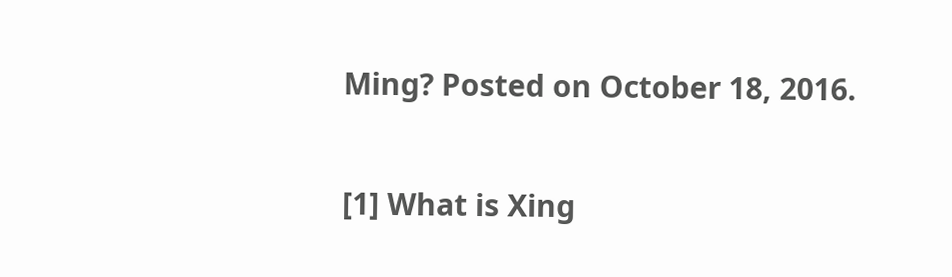Ming? Posted on October 18, 2016.

[1] What is Xing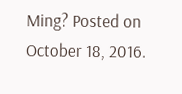Ming? Posted on October 18, 2016.